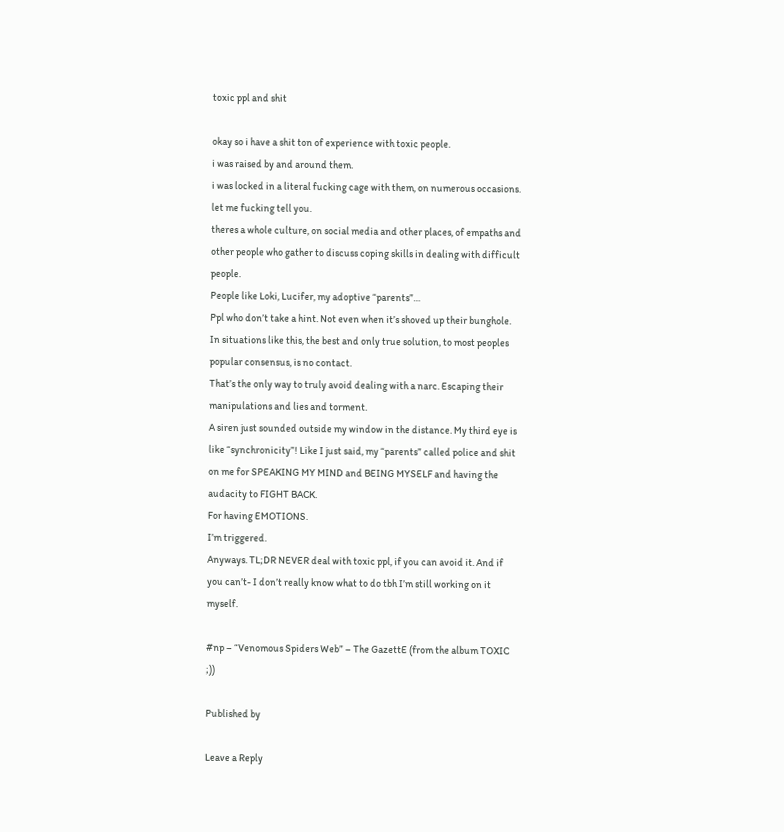toxic ppl and shit

okay so i have a shit ton of experience with toxic people.
i was raised by and around them.
i was locked in a literal fucking cage with them, on numerous occasions.
let me fucking tell you.
theres a whole culture, on social media and other places, of empaths and other people who gather to discuss coping skills in dealing with difficult people.
People like Loki, Lucifer, my adoptive “parents”…
Ppl who don’t take a hint. Not even when it’s shoved up their bunghole.
In situations like this, the best and only true solution, to most peoples popular consensus, is no contact.
That’s the only way to truly avoid dealing with a narc. Escaping their manipulations and lies and torment.
A siren just sounded outside my window in the distance. My third eye is like “synchronicity”! Like I just said, my “parents” called police and shit on me for SPEAKING MY MIND and BEING MYSELF and having the audacity to FIGHT BACK.
For having EMOTIONS.
I’m triggered.
Anyways. TL;DR NEVER deal with toxic ppl, if you can avoid it. And if you can’t- I don’t really know what to do tbh I’m still working on it myself.

#np – “Venomous Spiders Web” – The GazettE (from the album TOXIC ;))

Published by

Leave a Reply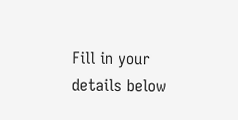Fill in your details below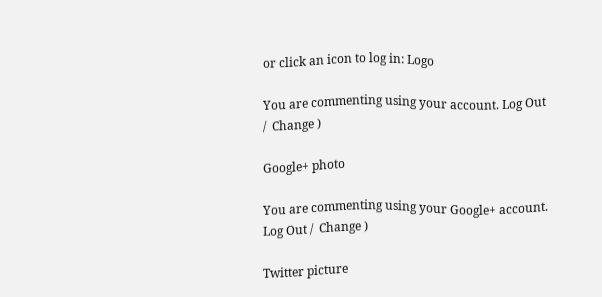or click an icon to log in: Logo

You are commenting using your account. Log Out /  Change )

Google+ photo

You are commenting using your Google+ account. Log Out /  Change )

Twitter picture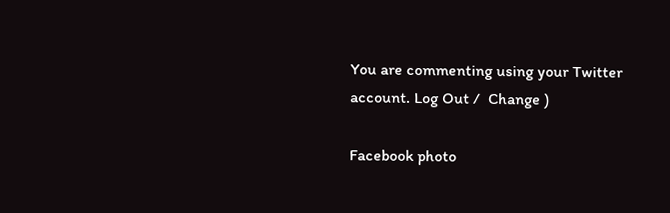You are commenting using your Twitter account. Log Out /  Change )

Facebook photo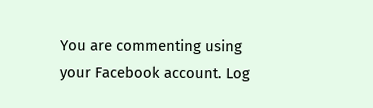You are commenting using your Facebook account. Log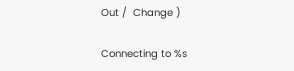Out /  Change )

Connecting to %s